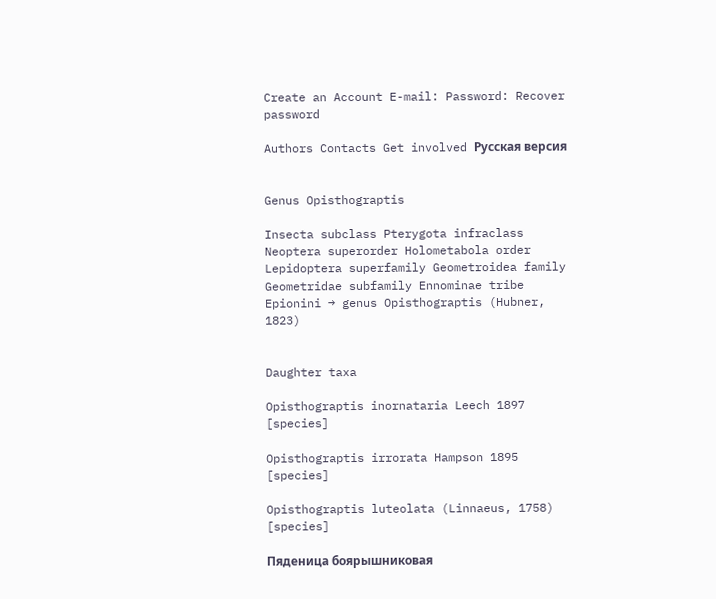Create an Account E-mail: Password: Recover password

Authors Contacts Get involved Русская версия


Genus Opisthograptis

Insecta subclass Pterygota infraclass Neoptera superorder Holometabola order Lepidoptera superfamily Geometroidea family Geometridae subfamily Ennominae tribe Epionini → genus Opisthograptis (Hubner, 1823)


Daughter taxa

Opisthograptis inornataria Leech 1897 [species]

Opisthograptis irrorata Hampson 1895 [species]

Opisthograptis luteolata (Linnaeus, 1758) [species]

Пяденица боярышниковая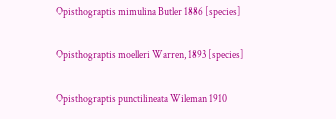Opisthograptis mimulina Butler 1886 [species]

Opisthograptis moelleri Warren, 1893 [species]

Opisthograptis punctilineata Wileman 1910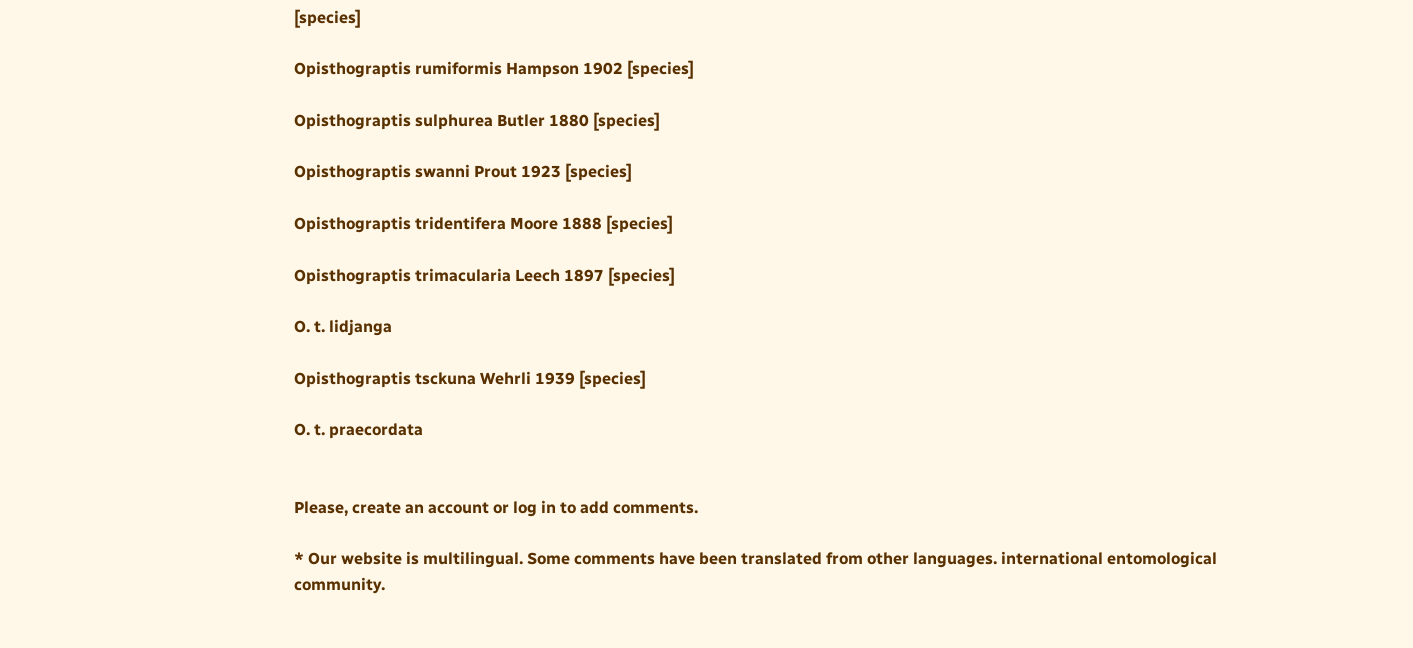[species]

Opisthograptis rumiformis Hampson 1902 [species]

Opisthograptis sulphurea Butler 1880 [species]

Opisthograptis swanni Prout 1923 [species]

Opisthograptis tridentifera Moore 1888 [species]

Opisthograptis trimacularia Leech 1897 [species]

O. t. lidjanga

Opisthograptis tsckuna Wehrli 1939 [species]

O. t. praecordata


Please, create an account or log in to add comments.

* Our website is multilingual. Some comments have been translated from other languages. international entomological community.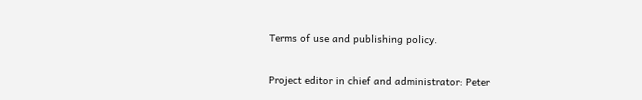Terms of use and publishing policy.

Project editor in chief and administrator: Peter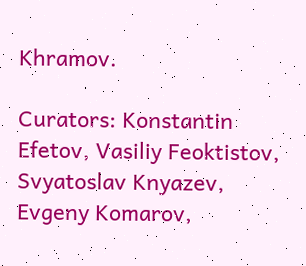Khramov.

Curators: Konstantin Efetov, Vasiliy Feoktistov, Svyatoslav Knyazev, Evgeny Komarov,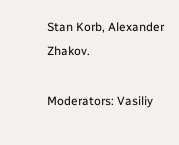Stan Korb, Alexander Zhakov.

Moderators: Vasiliy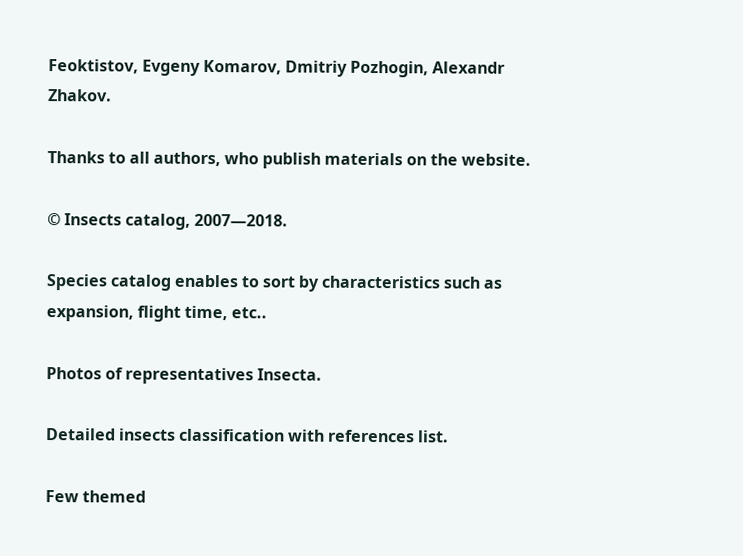Feoktistov, Evgeny Komarov, Dmitriy Pozhogin, Alexandr Zhakov.

Thanks to all authors, who publish materials on the website.

© Insects catalog, 2007—2018.

Species catalog enables to sort by characteristics such as expansion, flight time, etc..

Photos of representatives Insecta.

Detailed insects classification with references list.

Few themed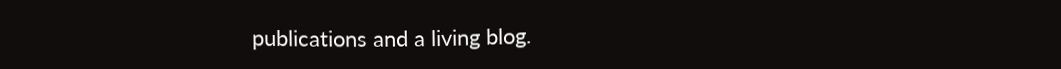publications and a living blog.